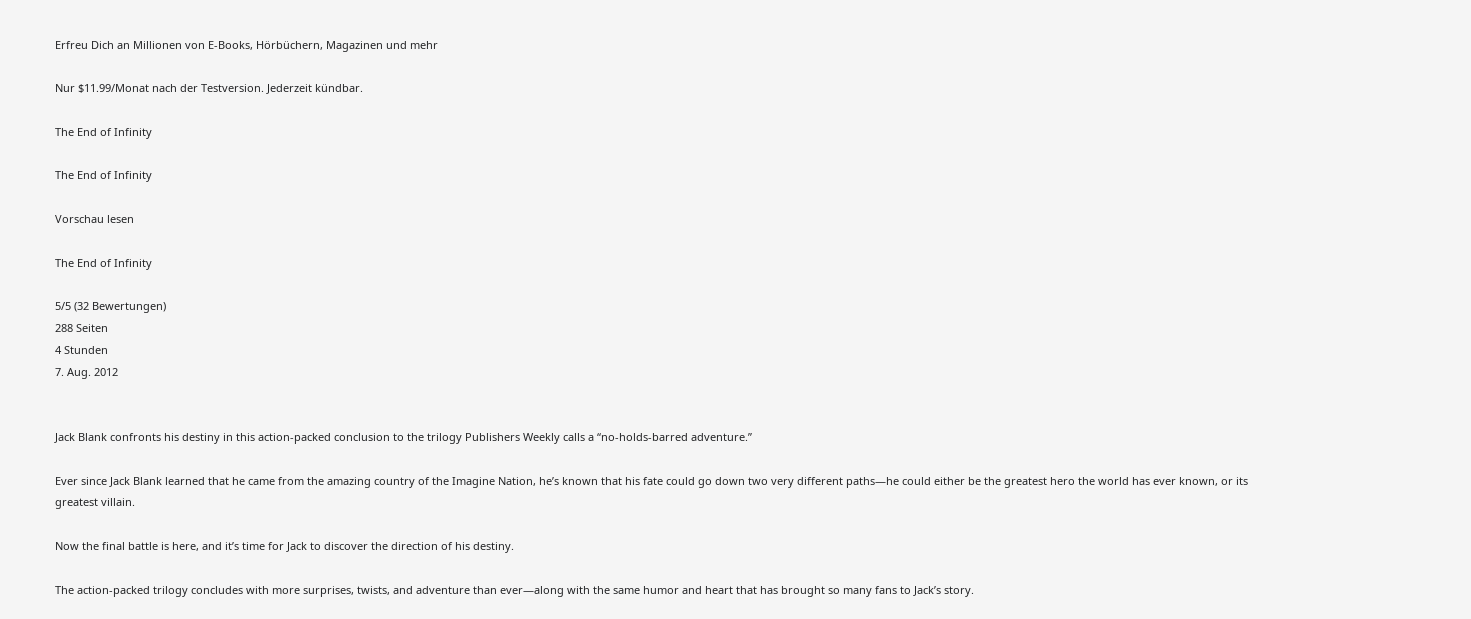Erfreu Dich an Millionen von E-Books, Hörbüchern, Magazinen und mehr

Nur $11.99/Monat nach der Testversion. Jederzeit kündbar.

The End of Infinity

The End of Infinity

Vorschau lesen

The End of Infinity

5/5 (32 Bewertungen)
288 Seiten
4 Stunden
7. Aug. 2012


Jack Blank confronts his destiny in this action-packed conclusion to the trilogy Publishers Weekly calls a “no-holds-barred adventure.”

Ever since Jack Blank learned that he came from the amazing country of the Imagine Nation, he’s known that his fate could go down two very different paths—he could either be the greatest hero the world has ever known, or its greatest villain.

Now the final battle is here, and it’s time for Jack to discover the direction of his destiny.

The action-packed trilogy concludes with more surprises, twists, and adventure than ever—along with the same humor and heart that has brought so many fans to Jack’s story.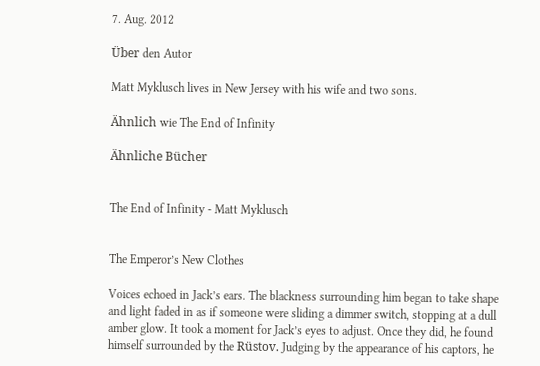7. Aug. 2012

Über den Autor

Matt Myklusch lives in New Jersey with his wife and two sons.

Ähnlich wie The End of Infinity

Ähnliche Bücher


The End of Infinity - Matt Myklusch


The Emperor’s New Clothes

Voices echoed in Jack’s ears. The blackness surrounding him began to take shape and light faded in as if someone were sliding a dimmer switch, stopping at a dull amber glow. It took a moment for Jack’s eyes to adjust. Once they did, he found himself surrounded by the Rüstov. Judging by the appearance of his captors, he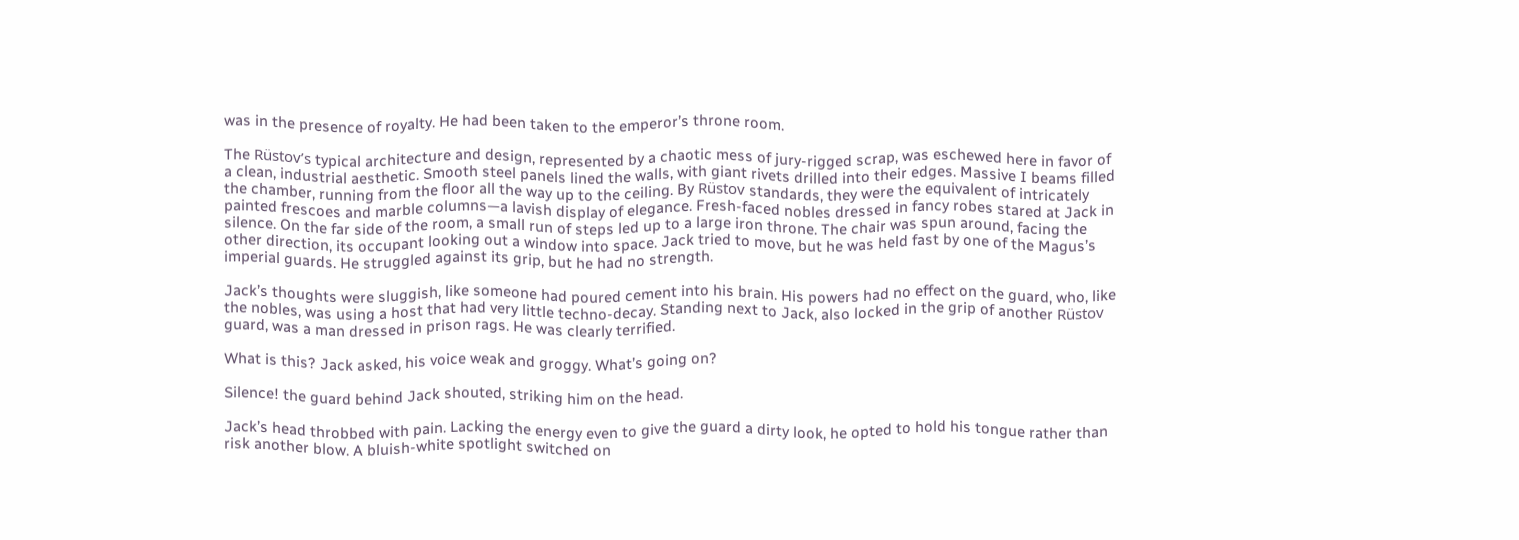was in the presence of royalty. He had been taken to the emperor’s throne room.

The Rüstov’s typical architecture and design, represented by a chaotic mess of jury-rigged scrap, was eschewed here in favor of a clean, industrial aesthetic. Smooth steel panels lined the walls, with giant rivets drilled into their edges. Massive I beams filled the chamber, running from the floor all the way up to the ceiling. By Rüstov standards, they were the equivalent of intricately painted frescoes and marble columns—a lavish display of elegance. Fresh-faced nobles dressed in fancy robes stared at Jack in silence. On the far side of the room, a small run of steps led up to a large iron throne. The chair was spun around, facing the other direction, its occupant looking out a window into space. Jack tried to move, but he was held fast by one of the Magus’s imperial guards. He struggled against its grip, but he had no strength.

Jack’s thoughts were sluggish, like someone had poured cement into his brain. His powers had no effect on the guard, who, like the nobles, was using a host that had very little techno-decay. Standing next to Jack, also locked in the grip of another Rüstov guard, was a man dressed in prison rags. He was clearly terrified.

What is this? Jack asked, his voice weak and groggy. What’s going on?

Silence! the guard behind Jack shouted, striking him on the head.

Jack’s head throbbed with pain. Lacking the energy even to give the guard a dirty look, he opted to hold his tongue rather than risk another blow. A bluish-white spotlight switched on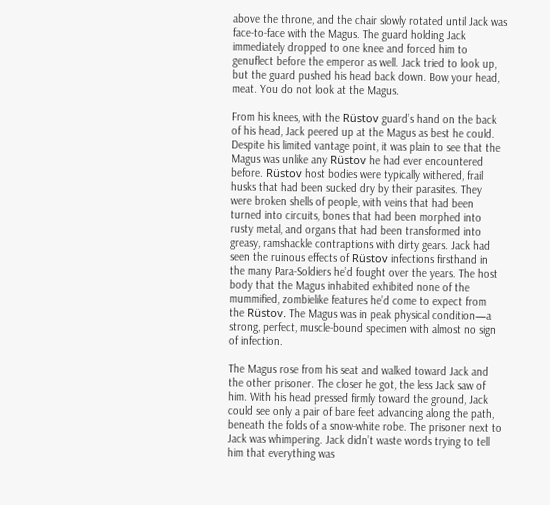above the throne, and the chair slowly rotated until Jack was face-to-face with the Magus. The guard holding Jack immediately dropped to one knee and forced him to genuflect before the emperor as well. Jack tried to look up, but the guard pushed his head back down. Bow your head, meat. You do not look at the Magus.

From his knees, with the Rüstov guard’s hand on the back of his head, Jack peered up at the Magus as best he could. Despite his limited vantage point, it was plain to see that the Magus was unlike any Rüstov he had ever encountered before. Rüstov host bodies were typically withered, frail husks that had been sucked dry by their parasites. They were broken shells of people, with veins that had been turned into circuits, bones that had been morphed into rusty metal, and organs that had been transformed into greasy, ramshackle contraptions with dirty gears. Jack had seen the ruinous effects of Rüstov infections firsthand in the many Para-Soldiers he’d fought over the years. The host body that the Magus inhabited exhibited none of the mummified, zombielike features he’d come to expect from the Rüstov. The Magus was in peak physical condition—a strong, perfect, muscle-bound specimen with almost no sign of infection.

The Magus rose from his seat and walked toward Jack and the other prisoner. The closer he got, the less Jack saw of him. With his head pressed firmly toward the ground, Jack could see only a pair of bare feet advancing along the path, beneath the folds of a snow-white robe. The prisoner next to Jack was whimpering. Jack didn’t waste words trying to tell him that everything was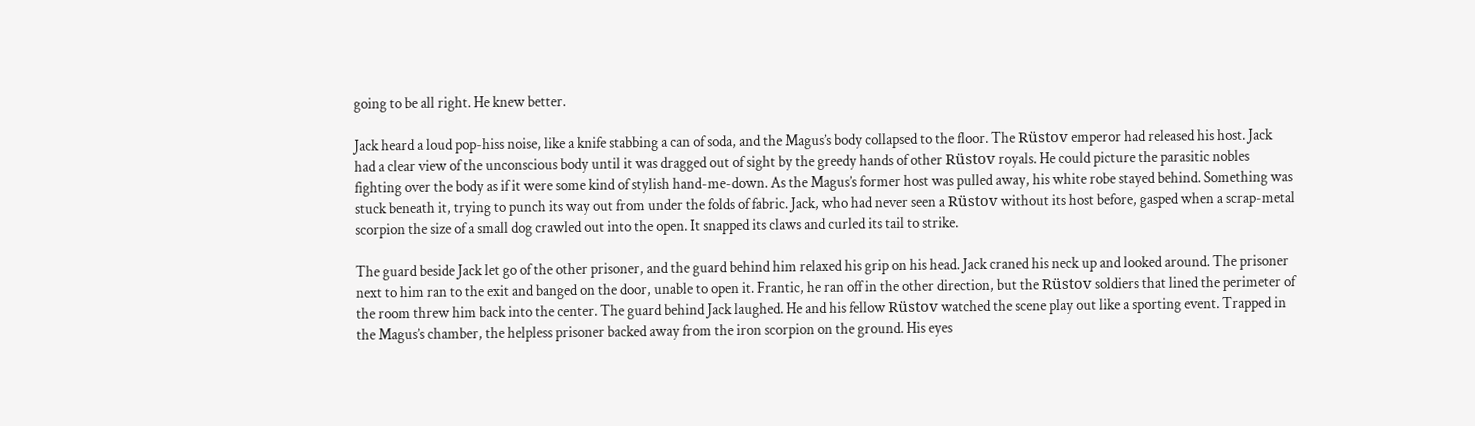going to be all right. He knew better.

Jack heard a loud pop-hiss noise, like a knife stabbing a can of soda, and the Magus’s body collapsed to the floor. The Rüstov emperor had released his host. Jack had a clear view of the unconscious body until it was dragged out of sight by the greedy hands of other Rüstov royals. He could picture the parasitic nobles fighting over the body as if it were some kind of stylish hand-me-down. As the Magus’s former host was pulled away, his white robe stayed behind. Something was stuck beneath it, trying to punch its way out from under the folds of fabric. Jack, who had never seen a Rüstov without its host before, gasped when a scrap-metal scorpion the size of a small dog crawled out into the open. It snapped its claws and curled its tail to strike.

The guard beside Jack let go of the other prisoner, and the guard behind him relaxed his grip on his head. Jack craned his neck up and looked around. The prisoner next to him ran to the exit and banged on the door, unable to open it. Frantic, he ran off in the other direction, but the Rüstov soldiers that lined the perimeter of the room threw him back into the center. The guard behind Jack laughed. He and his fellow Rüstov watched the scene play out like a sporting event. Trapped in the Magus’s chamber, the helpless prisoner backed away from the iron scorpion on the ground. His eyes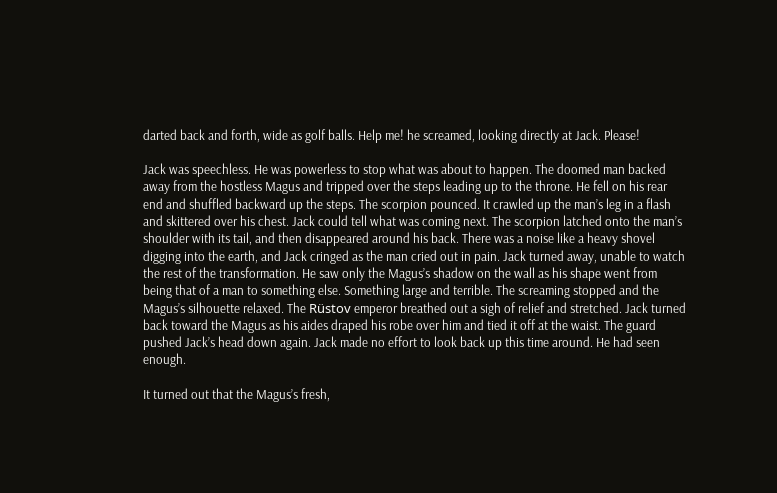darted back and forth, wide as golf balls. Help me! he screamed, looking directly at Jack. Please!

Jack was speechless. He was powerless to stop what was about to happen. The doomed man backed away from the hostless Magus and tripped over the steps leading up to the throne. He fell on his rear end and shuffled backward up the steps. The scorpion pounced. It crawled up the man’s leg in a flash and skittered over his chest. Jack could tell what was coming next. The scorpion latched onto the man’s shoulder with its tail, and then disappeared around his back. There was a noise like a heavy shovel digging into the earth, and Jack cringed as the man cried out in pain. Jack turned away, unable to watch the rest of the transformation. He saw only the Magus’s shadow on the wall as his shape went from being that of a man to something else. Something large and terrible. The screaming stopped and the Magus’s silhouette relaxed. The Rüstov emperor breathed out a sigh of relief and stretched. Jack turned back toward the Magus as his aides draped his robe over him and tied it off at the waist. The guard pushed Jack’s head down again. Jack made no effort to look back up this time around. He had seen enough.

It turned out that the Magus’s fresh,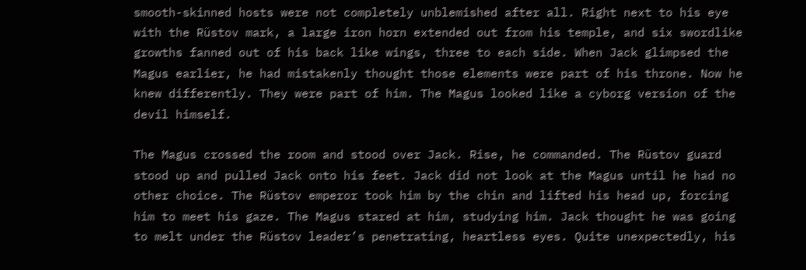smooth-skinned hosts were not completely unblemished after all. Right next to his eye with the Rüstov mark, a large iron horn extended out from his temple, and six swordlike growths fanned out of his back like wings, three to each side. When Jack glimpsed the Magus earlier, he had mistakenly thought those elements were part of his throne. Now he knew differently. They were part of him. The Magus looked like a cyborg version of the devil himself.

The Magus crossed the room and stood over Jack. Rise, he commanded. The Rüstov guard stood up and pulled Jack onto his feet. Jack did not look at the Magus until he had no other choice. The Rüstov emperor took him by the chin and lifted his head up, forcing him to meet his gaze. The Magus stared at him, studying him. Jack thought he was going to melt under the Rüstov leader’s penetrating, heartless eyes. Quite unexpectedly, his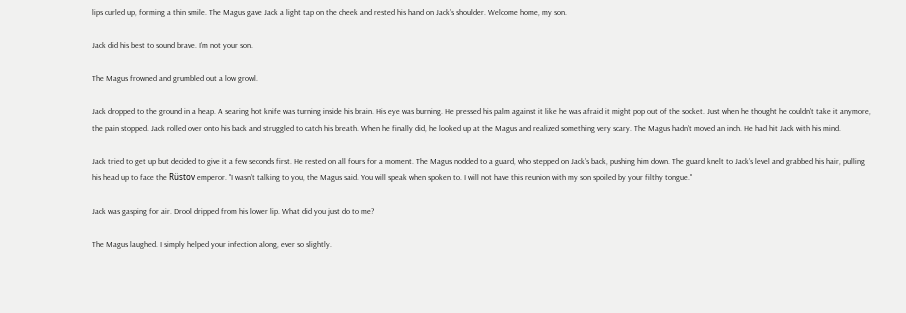lips curled up, forming a thin smile. The Magus gave Jack a light tap on the cheek and rested his hand on Jack’s shoulder. Welcome home, my son.

Jack did his best to sound brave. I’m not your son.

The Magus frowned and grumbled out a low growl.

Jack dropped to the ground in a heap. A searing hot knife was turning inside his brain. His eye was burning. He pressed his palm against it like he was afraid it might pop out of the socket. Just when he thought he couldn’t take it anymore, the pain stopped. Jack rolled over onto his back and struggled to catch his breath. When he finally did, he looked up at the Magus and realized something very scary. The Magus hadn’t moved an inch. He had hit Jack with his mind.

Jack tried to get up but decided to give it a few seconds first. He rested on all fours for a moment. The Magus nodded to a guard, who stepped on Jack’s back, pushing him down. The guard knelt to Jack’s level and grabbed his hair, pulling his head up to face the Rüstov emperor. "I wasn’t talking to you, the Magus said. You will speak when spoken to. I will not have this reunion with my son spoiled by your filthy tongue."

Jack was gasping for air. Drool dripped from his lower lip. What did you just do to me?

The Magus laughed. I simply helped your infection along, ever so slightly.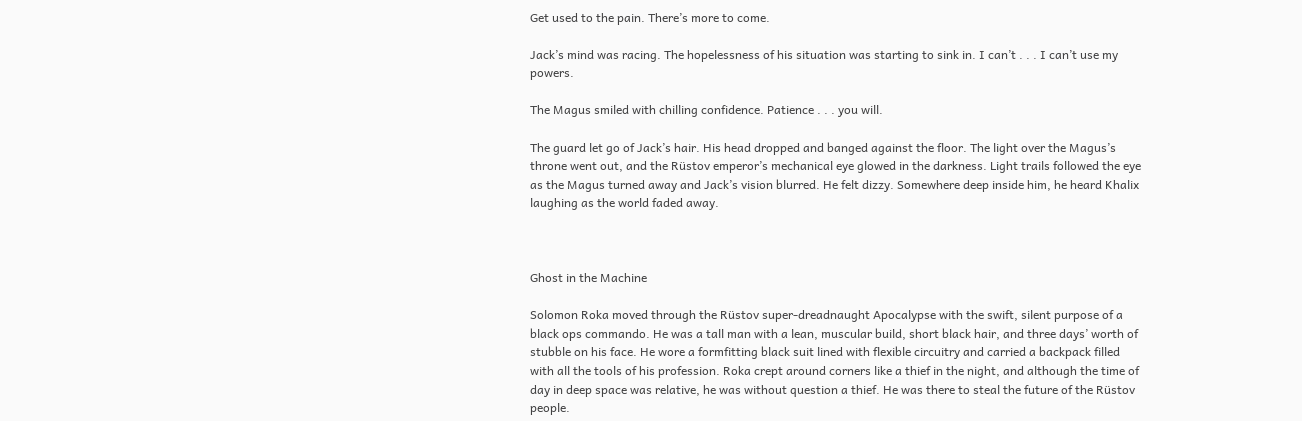Get used to the pain. There’s more to come.

Jack’s mind was racing. The hopelessness of his situation was starting to sink in. I can’t . . . I can’t use my powers.

The Magus smiled with chilling confidence. Patience . . . you will.

The guard let go of Jack’s hair. His head dropped and banged against the floor. The light over the Magus’s throne went out, and the Rüstov emperor’s mechanical eye glowed in the darkness. Light trails followed the eye as the Magus turned away and Jack’s vision blurred. He felt dizzy. Somewhere deep inside him, he heard Khalix laughing as the world faded away.



Ghost in the Machine

Solomon Roka moved through the Rüstov super-dreadnaught Apocalypse with the swift, silent purpose of a black ops commando. He was a tall man with a lean, muscular build, short black hair, and three days’ worth of stubble on his face. He wore a formfitting black suit lined with flexible circuitry and carried a backpack filled with all the tools of his profession. Roka crept around corners like a thief in the night, and although the time of day in deep space was relative, he was without question a thief. He was there to steal the future of the Rüstov people.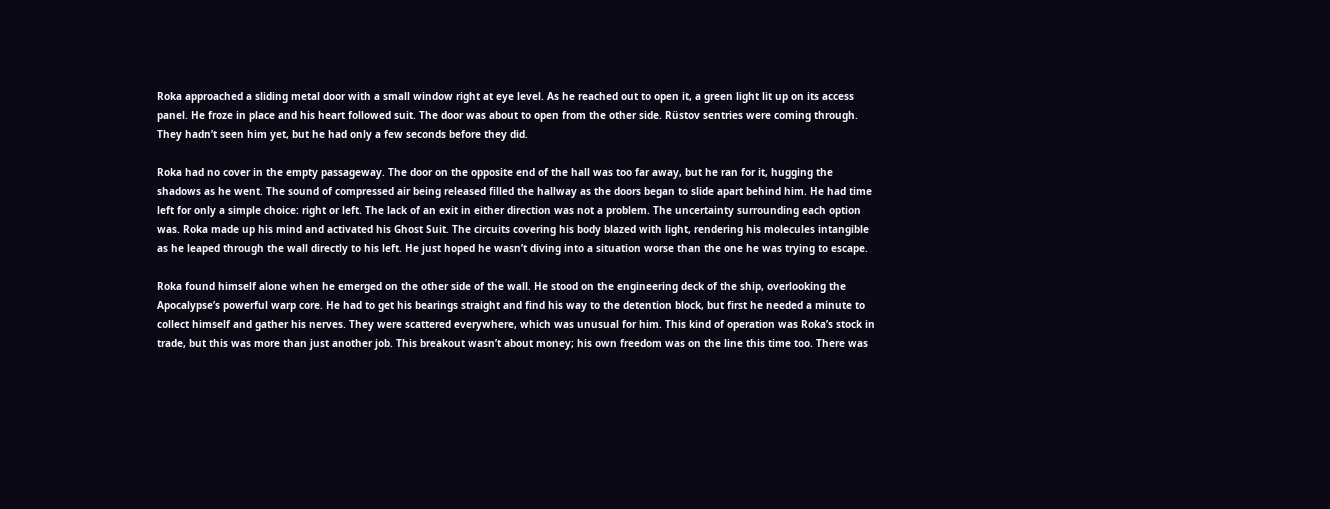Roka approached a sliding metal door with a small window right at eye level. As he reached out to open it, a green light lit up on its access panel. He froze in place and his heart followed suit. The door was about to open from the other side. Rüstov sentries were coming through. They hadn’t seen him yet, but he had only a few seconds before they did.

Roka had no cover in the empty passageway. The door on the opposite end of the hall was too far away, but he ran for it, hugging the shadows as he went. The sound of compressed air being released filled the hallway as the doors began to slide apart behind him. He had time left for only a simple choice: right or left. The lack of an exit in either direction was not a problem. The uncertainty surrounding each option was. Roka made up his mind and activated his Ghost Suit. The circuits covering his body blazed with light, rendering his molecules intangible as he leaped through the wall directly to his left. He just hoped he wasn’t diving into a situation worse than the one he was trying to escape.

Roka found himself alone when he emerged on the other side of the wall. He stood on the engineering deck of the ship, overlooking the Apocalypse’s powerful warp core. He had to get his bearings straight and find his way to the detention block, but first he needed a minute to collect himself and gather his nerves. They were scattered everywhere, which was unusual for him. This kind of operation was Roka’s stock in trade, but this was more than just another job. This breakout wasn’t about money; his own freedom was on the line this time too. There was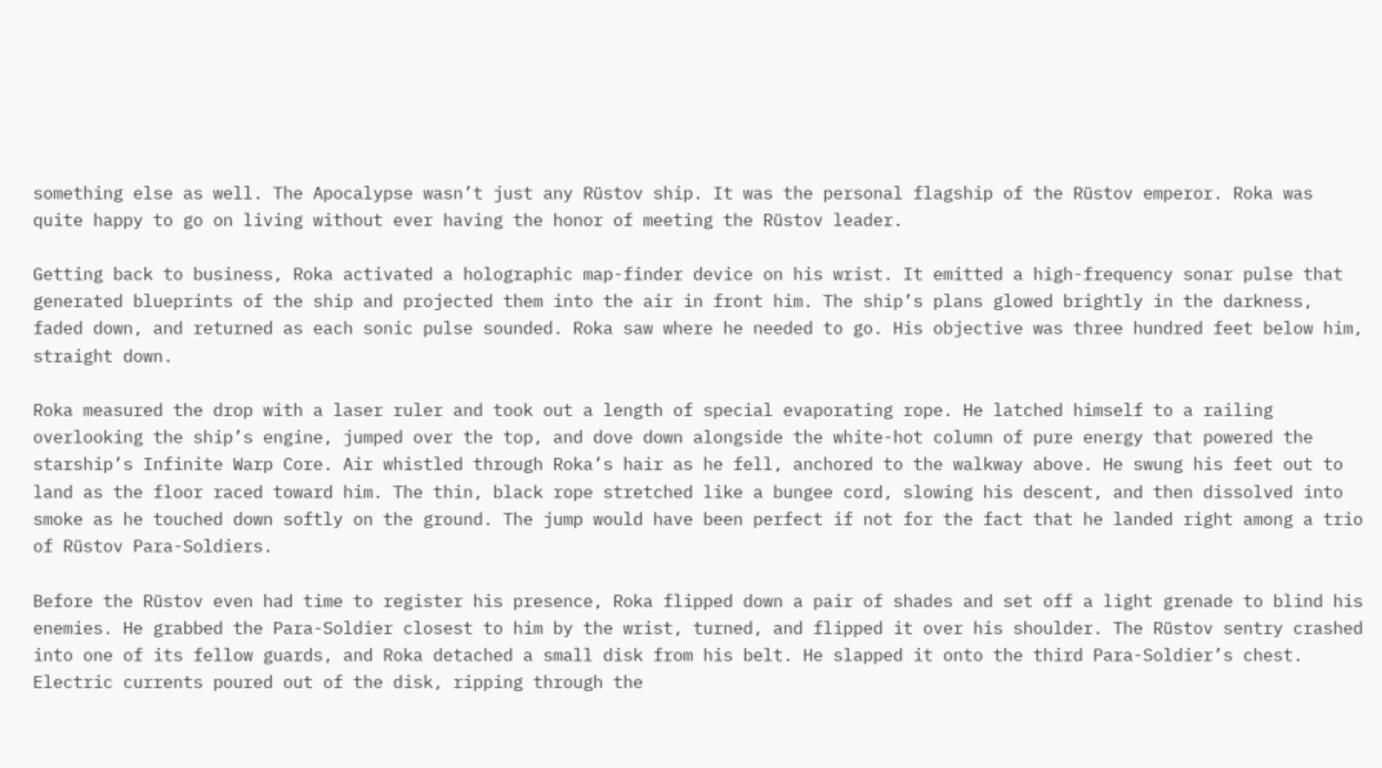something else as well. The Apocalypse wasn’t just any Rüstov ship. It was the personal flagship of the Rüstov emperor. Roka was quite happy to go on living without ever having the honor of meeting the Rüstov leader.

Getting back to business, Roka activated a holographic map-finder device on his wrist. It emitted a high-frequency sonar pulse that generated blueprints of the ship and projected them into the air in front him. The ship’s plans glowed brightly in the darkness, faded down, and returned as each sonic pulse sounded. Roka saw where he needed to go. His objective was three hundred feet below him, straight down.

Roka measured the drop with a laser ruler and took out a length of special evaporating rope. He latched himself to a railing overlooking the ship’s engine, jumped over the top, and dove down alongside the white-hot column of pure energy that powered the starship’s Infinite Warp Core. Air whistled through Roka’s hair as he fell, anchored to the walkway above. He swung his feet out to land as the floor raced toward him. The thin, black rope stretched like a bungee cord, slowing his descent, and then dissolved into smoke as he touched down softly on the ground. The jump would have been perfect if not for the fact that he landed right among a trio of Rüstov Para-Soldiers.

Before the Rüstov even had time to register his presence, Roka flipped down a pair of shades and set off a light grenade to blind his enemies. He grabbed the Para-Soldier closest to him by the wrist, turned, and flipped it over his shoulder. The Rüstov sentry crashed into one of its fellow guards, and Roka detached a small disk from his belt. He slapped it onto the third Para-Soldier’s chest. Electric currents poured out of the disk, ripping through the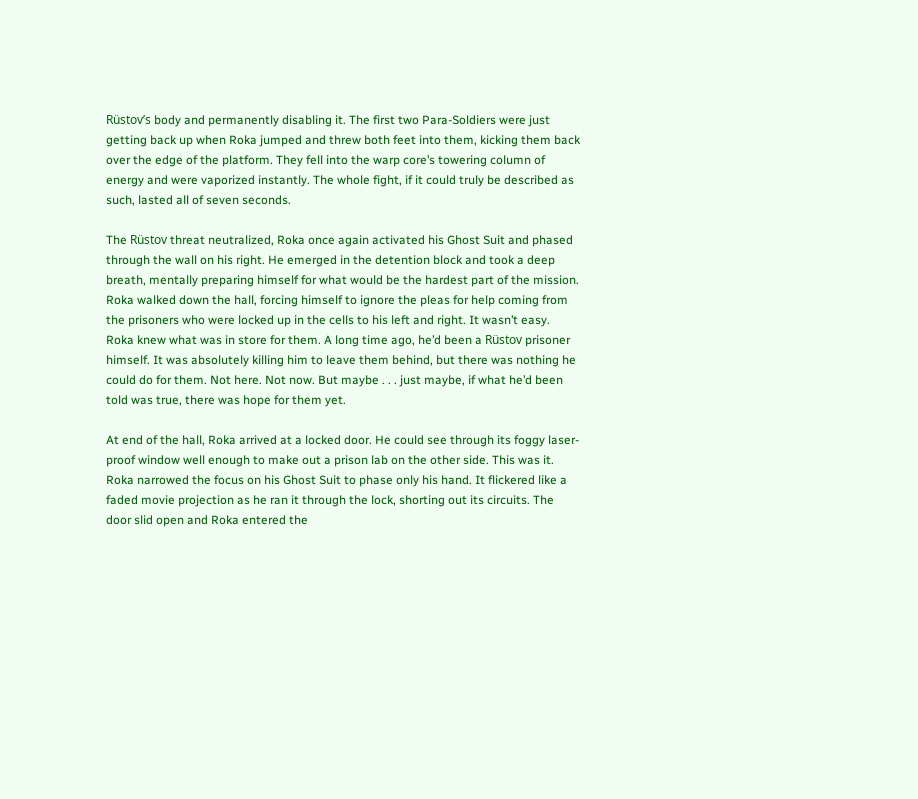Rüstov’s body and permanently disabling it. The first two Para-Soldiers were just getting back up when Roka jumped and threw both feet into them, kicking them back over the edge of the platform. They fell into the warp core’s towering column of energy and were vaporized instantly. The whole fight, if it could truly be described as such, lasted all of seven seconds.

The Rüstov threat neutralized, Roka once again activated his Ghost Suit and phased through the wall on his right. He emerged in the detention block and took a deep breath, mentally preparing himself for what would be the hardest part of the mission. Roka walked down the hall, forcing himself to ignore the pleas for help coming from the prisoners who were locked up in the cells to his left and right. It wasn’t easy. Roka knew what was in store for them. A long time ago, he’d been a Rüstov prisoner himself. It was absolutely killing him to leave them behind, but there was nothing he could do for them. Not here. Not now. But maybe . . . just maybe, if what he’d been told was true, there was hope for them yet.

At end of the hall, Roka arrived at a locked door. He could see through its foggy laser-proof window well enough to make out a prison lab on the other side. This was it. Roka narrowed the focus on his Ghost Suit to phase only his hand. It flickered like a faded movie projection as he ran it through the lock, shorting out its circuits. The door slid open and Roka entered the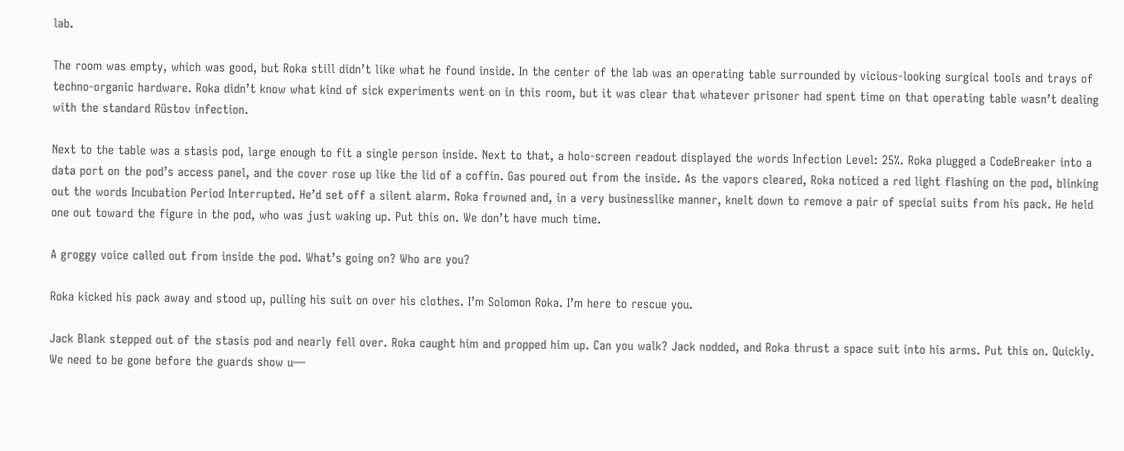lab.

The room was empty, which was good, but Roka still didn’t like what he found inside. In the center of the lab was an operating table surrounded by vicious-looking surgical tools and trays of techno-organic hardware. Roka didn’t know what kind of sick experiments went on in this room, but it was clear that whatever prisoner had spent time on that operating table wasn’t dealing with the standard Rüstov infection.

Next to the table was a stasis pod, large enough to fit a single person inside. Next to that, a holo-screen readout displayed the words Infection Level: 25%. Roka plugged a CodeBreaker into a data port on the pod’s access panel, and the cover rose up like the lid of a coffin. Gas poured out from the inside. As the vapors cleared, Roka noticed a red light flashing on the pod, blinking out the words Incubation Period Interrupted. He’d set off a silent alarm. Roka frowned and, in a very businesslike manner, knelt down to remove a pair of special suits from his pack. He held one out toward the figure in the pod, who was just waking up. Put this on. We don’t have much time.

A groggy voice called out from inside the pod. What’s going on? Who are you?

Roka kicked his pack away and stood up, pulling his suit on over his clothes. I’m Solomon Roka. I’m here to rescue you.

Jack Blank stepped out of the stasis pod and nearly fell over. Roka caught him and propped him up. Can you walk? Jack nodded, and Roka thrust a space suit into his arms. Put this on. Quickly. We need to be gone before the guards show u—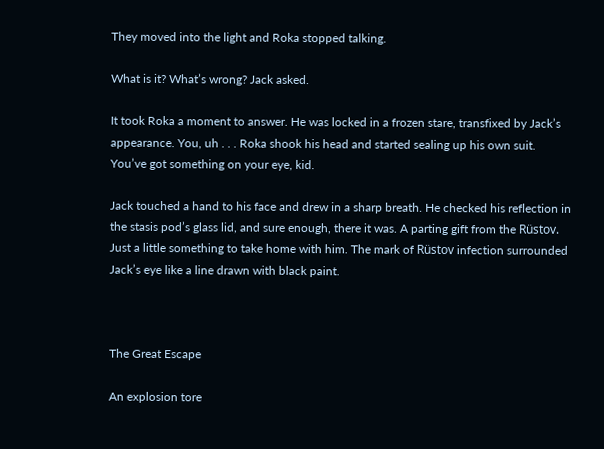They moved into the light and Roka stopped talking.

What is it? What’s wrong? Jack asked.

It took Roka a moment to answer. He was locked in a frozen stare, transfixed by Jack’s appearance. You, uh . . . Roka shook his head and started sealing up his own suit. You’ve got something on your eye, kid.

Jack touched a hand to his face and drew in a sharp breath. He checked his reflection in the stasis pod’s glass lid, and sure enough, there it was. A parting gift from the Rüstov. Just a little something to take home with him. The mark of Rüstov infection surrounded Jack’s eye like a line drawn with black paint.



The Great Escape

An explosion tore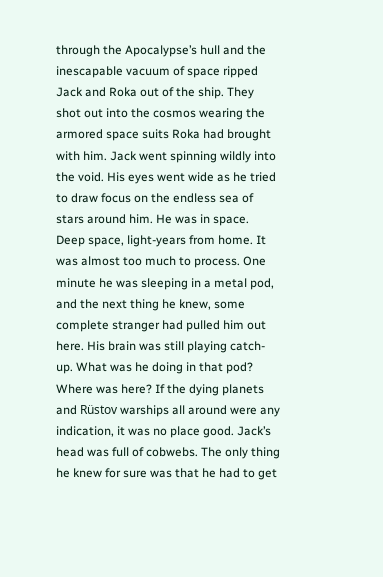through the Apocalypse’s hull and the inescapable vacuum of space ripped Jack and Roka out of the ship. They shot out into the cosmos wearing the armored space suits Roka had brought with him. Jack went spinning wildly into the void. His eyes went wide as he tried to draw focus on the endless sea of stars around him. He was in space. Deep space, light-years from home. It was almost too much to process. One minute he was sleeping in a metal pod, and the next thing he knew, some complete stranger had pulled him out here. His brain was still playing catch-up. What was he doing in that pod? Where was here? If the dying planets and Rüstov warships all around were any indication, it was no place good. Jack’s head was full of cobwebs. The only thing he knew for sure was that he had to get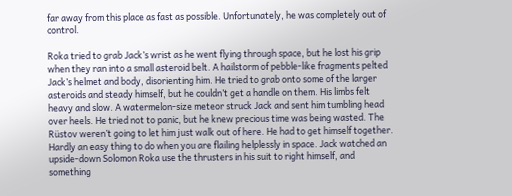far away from this place as fast as possible. Unfortunately, he was completely out of control.

Roka tried to grab Jack’s wrist as he went flying through space, but he lost his grip when they ran into a small asteroid belt. A hailstorm of pebble-like fragments pelted Jack’s helmet and body, disorienting him. He tried to grab onto some of the larger asteroids and steady himself, but he couldn’t get a handle on them. His limbs felt heavy and slow. A watermelon-size meteor struck Jack and sent him tumbling head over heels. He tried not to panic, but he knew precious time was being wasted. The Rüstov weren’t going to let him just walk out of here. He had to get himself together. Hardly an easy thing to do when you are flailing helplessly in space. Jack watched an upside-down Solomon Roka use the thrusters in his suit to right himself, and something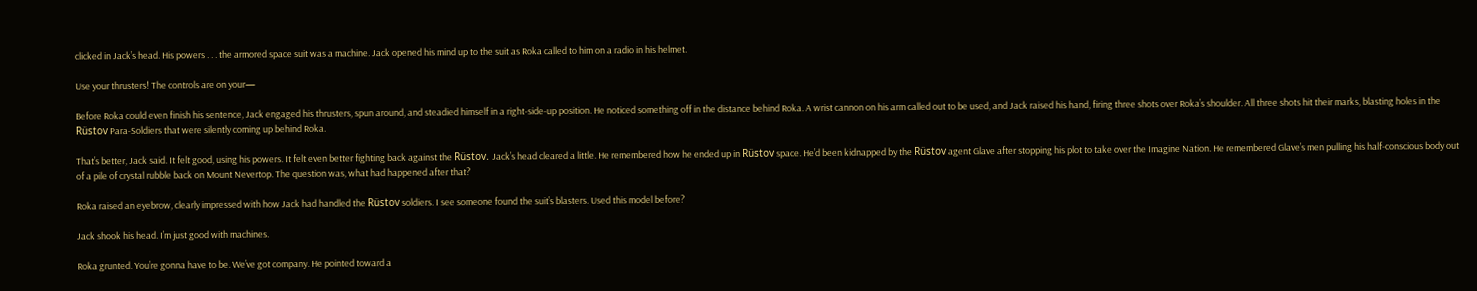clicked in Jack’s head. His powers . . . the armored space suit was a machine. Jack opened his mind up to the suit as Roka called to him on a radio in his helmet.

Use your thrusters! The controls are on your—

Before Roka could even finish his sentence, Jack engaged his thrusters, spun around, and steadied himself in a right-side-up position. He noticed something off in the distance behind Roka. A wrist cannon on his arm called out to be used, and Jack raised his hand, firing three shots over Roka’s shoulder. All three shots hit their marks, blasting holes in the Rüstov Para-Soldiers that were silently coming up behind Roka.

That’s better, Jack said. It felt good, using his powers. It felt even better fighting back against the Rüstov. Jack’s head cleared a little. He remembered how he ended up in Rüstov space. He’d been kidnapped by the Rüstov agent Glave after stopping his plot to take over the Imagine Nation. He remembered Glave’s men pulling his half-conscious body out of a pile of crystal rubble back on Mount Nevertop. The question was, what had happened after that?

Roka raised an eyebrow, clearly impressed with how Jack had handled the Rüstov soldiers. I see someone found the suit’s blasters. Used this model before?

Jack shook his head. I’m just good with machines.

Roka grunted. You’re gonna have to be. We’ve got company. He pointed toward a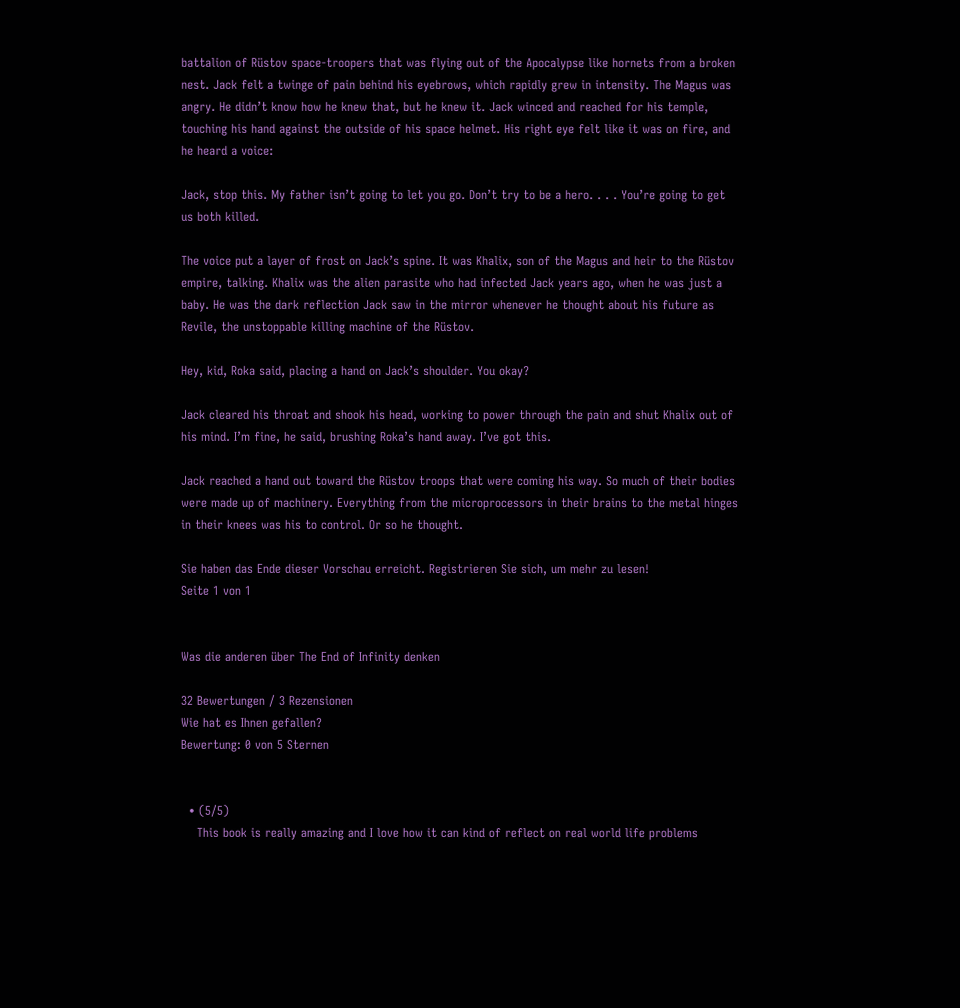battalion of Rüstov space-troopers that was flying out of the Apocalypse like hornets from a broken nest. Jack felt a twinge of pain behind his eyebrows, which rapidly grew in intensity. The Magus was angry. He didn’t know how he knew that, but he knew it. Jack winced and reached for his temple, touching his hand against the outside of his space helmet. His right eye felt like it was on fire, and he heard a voice:

Jack, stop this. My father isn’t going to let you go. Don’t try to be a hero. . . . You’re going to get us both killed.

The voice put a layer of frost on Jack’s spine. It was Khalix, son of the Magus and heir to the Rüstov empire, talking. Khalix was the alien parasite who had infected Jack years ago, when he was just a baby. He was the dark reflection Jack saw in the mirror whenever he thought about his future as Revile, the unstoppable killing machine of the Rüstov.

Hey, kid, Roka said, placing a hand on Jack’s shoulder. You okay?

Jack cleared his throat and shook his head, working to power through the pain and shut Khalix out of his mind. I’m fine, he said, brushing Roka’s hand away. I’ve got this.

Jack reached a hand out toward the Rüstov troops that were coming his way. So much of their bodies were made up of machinery. Everything from the microprocessors in their brains to the metal hinges in their knees was his to control. Or so he thought.

Sie haben das Ende dieser Vorschau erreicht. Registrieren Sie sich, um mehr zu lesen!
Seite 1 von 1


Was die anderen über The End of Infinity denken

32 Bewertungen / 3 Rezensionen
Wie hat es Ihnen gefallen?
Bewertung: 0 von 5 Sternen


  • (5/5)
    This book is really amazing and I love how it can kind of reflect on real world life problems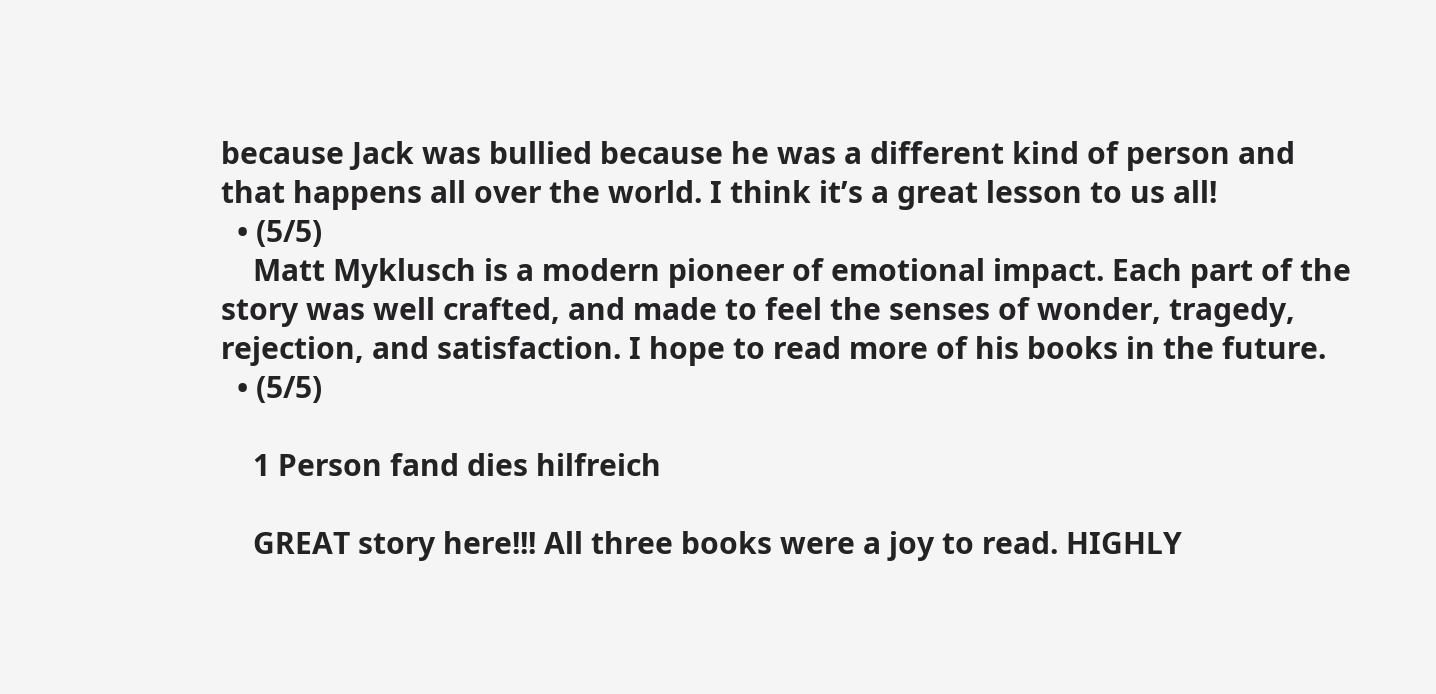because Jack was bullied because he was a different kind of person and that happens all over the world. I think it’s a great lesson to us all!
  • (5/5)
    Matt Myklusch is a modern pioneer of emotional impact. Each part of the story was well crafted, and made to feel the senses of wonder, tragedy, rejection, and satisfaction. I hope to read more of his books in the future.
  • (5/5)

    1 Person fand dies hilfreich

    GREAT story here!!! All three books were a joy to read. HIGHLY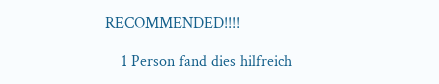RECOMMENDED!!!!

    1 Person fand dies hilfreich